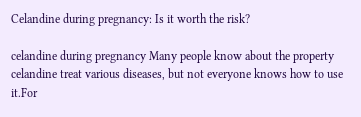Celandine during pregnancy: Is it worth the risk?

celandine during pregnancy Many people know about the property celandine treat various diseases, but not everyone knows how to use it.For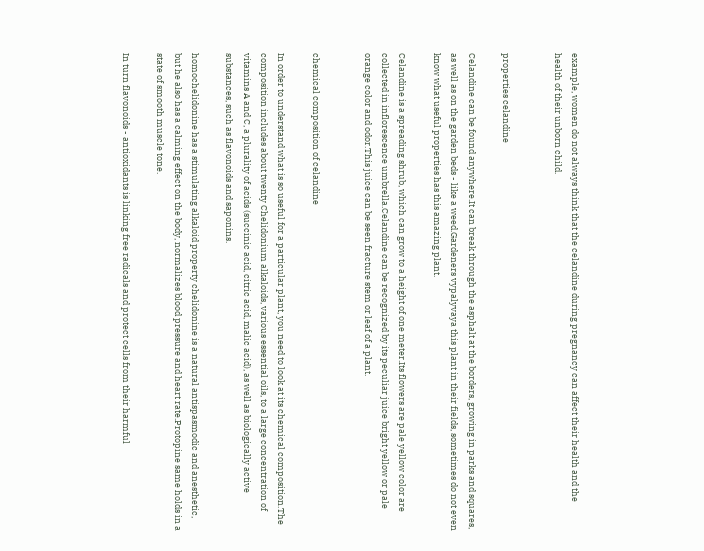example, women do not always think that the celandine during pregnancy can affect their health and the health of their unborn child.


properties celandine

Celandine can be found anywhere.It can break through the asphalt at the borders, growing in parks and squares, as well as on the garden beds - like a weed.Gardeners vypalyvaya this plant in their fields, sometimes do not even know what useful properties has this amazing plant.

Celandine is a spreading shrub, which can grow to a height of one meter.Its flowers are pale yellow color are collected in inflorescence umbrella.Celandine can be recognized by its peculiar juice bright yellow or pale orange color and odor.This juice can be seen fracture stem or leaf of a plant.


chemical composition of celandine

In order to understand what is so useful for a particular plant, you need to look at its chemical composition.The composition includes about twenty Chelidonium alkaloids, various essential oils, to a large concentration of vitamins A and C, a plurality of acids (succinic acid, citric acid, malic acid), as well as biologically active substances, such as flavonoids and saponins.

homochelidonine has a stimulating alkaloid property chelidonine is a natural antispasmodic and anesthetic, but he also has a calming effect on the body, normalizes blood pressure and heart rate.Protopine same holds in a state of smooth muscle tone.

In turn flavonoids - antioxidants is linking free radicals and protect cells from their harmful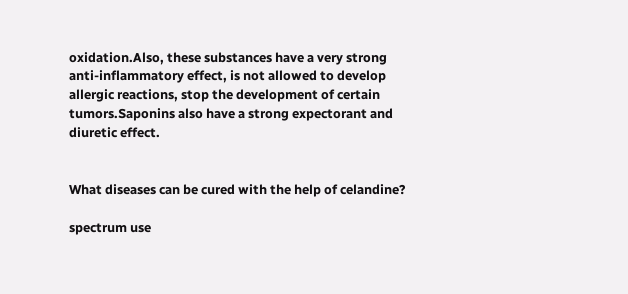oxidation.Also, these substances have a very strong anti-inflammatory effect, is not allowed to develop allergic reactions, stop the development of certain tumors.Saponins also have a strong expectorant and diuretic effect.


What diseases can be cured with the help of celandine?

spectrum use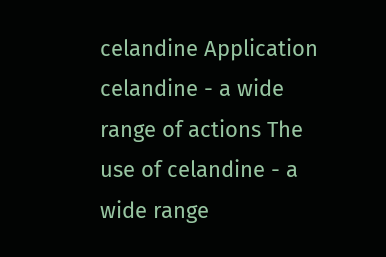celandine Application celandine - a wide range of actions The use of celandine - a wide range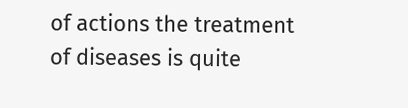of actions the treatment of diseases is quite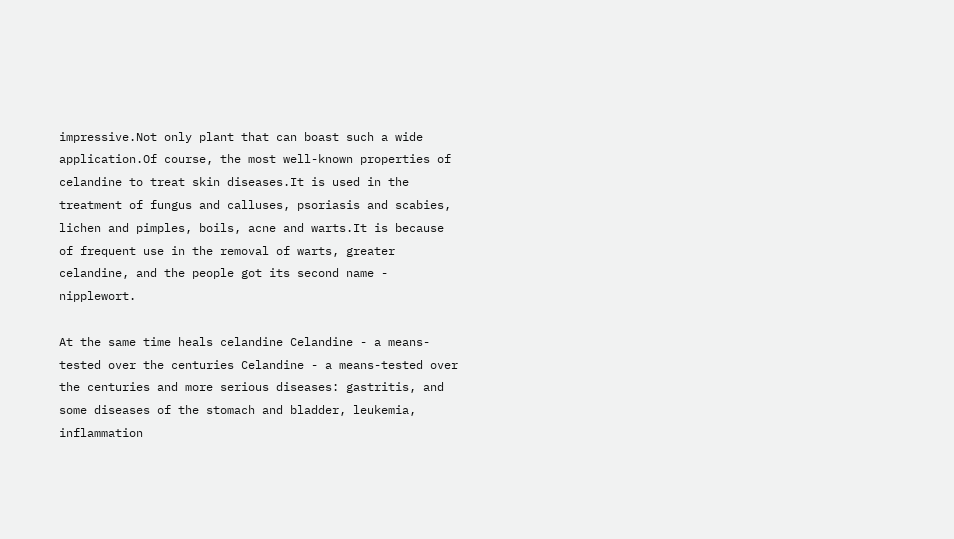impressive.Not only plant that can boast such a wide application.Of course, the most well-known properties of celandine to treat skin diseases.It is used in the treatment of fungus and calluses, psoriasis and scabies, lichen and pimples, boils, acne and warts.It is because of frequent use in the removal of warts, greater celandine, and the people got its second name - nipplewort.

At the same time heals celandine Celandine - a means-tested over the centuries Celandine - a means-tested over the centuries and more serious diseases: gastritis, and some diseases of the stomach and bladder, leukemia, inflammation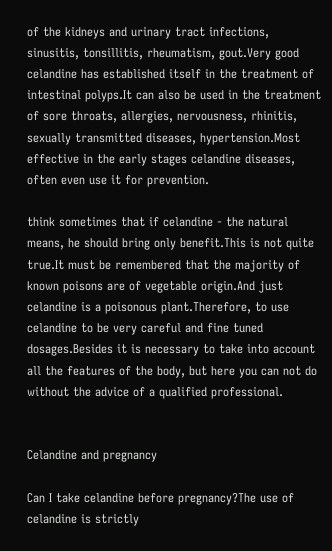of the kidneys and urinary tract infections, sinusitis, tonsillitis, rheumatism, gout.Very good celandine has established itself in the treatment of intestinal polyps.It can also be used in the treatment of sore throats, allergies, nervousness, rhinitis, sexually transmitted diseases, hypertension.Most effective in the early stages celandine diseases, often even use it for prevention.

think sometimes that if celandine - the natural means, he should bring only benefit.This is not quite true.It must be remembered that the majority of known poisons are of vegetable origin.And just celandine is a poisonous plant.Therefore, to use celandine to be very careful and fine tuned dosages.Besides it is necessary to take into account all the features of the body, but here you can not do without the advice of a qualified professional.


Celandine and pregnancy

Can I take celandine before pregnancy?The use of celandine is strictly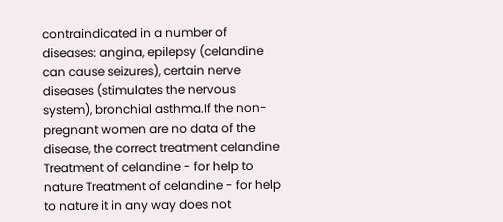contraindicated in a number of diseases: angina, epilepsy (celandine can cause seizures), certain nerve diseases (stimulates the nervous system), bronchial asthma.If the non-pregnant women are no data of the disease, the correct treatment celandine Treatment of celandine - for help to nature Treatment of celandine - for help to nature it in any way does not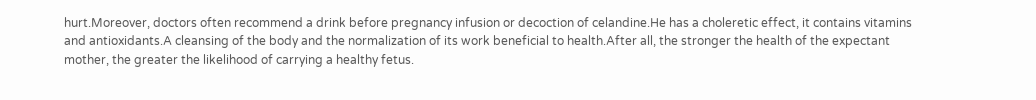hurt.Moreover, doctors often recommend a drink before pregnancy infusion or decoction of celandine.He has a choleretic effect, it contains vitamins and antioxidants.A cleansing of the body and the normalization of its work beneficial to health.After all, the stronger the health of the expectant mother, the greater the likelihood of carrying a healthy fetus.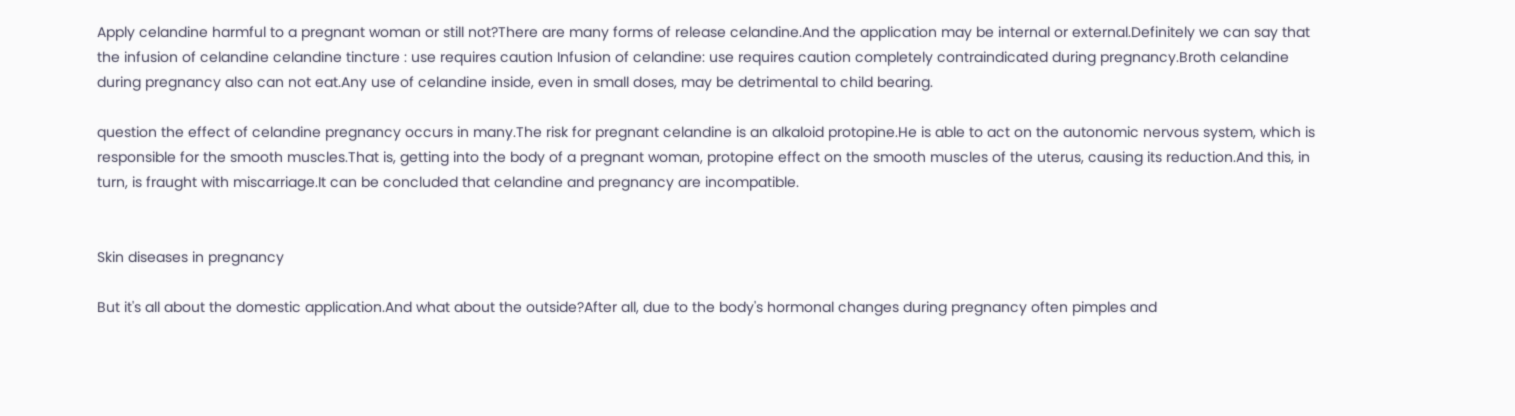Apply celandine harmful to a pregnant woman or still not?There are many forms of release celandine.And the application may be internal or external.Definitely we can say that the infusion of celandine celandine tincture : use requires caution Infusion of celandine: use requires caution completely contraindicated during pregnancy.Broth celandine during pregnancy also can not eat.Any use of celandine inside, even in small doses, may be detrimental to child bearing.

question the effect of celandine pregnancy occurs in many.The risk for pregnant celandine is an alkaloid protopine.He is able to act on the autonomic nervous system, which is responsible for the smooth muscles.That is, getting into the body of a pregnant woman, protopine effect on the smooth muscles of the uterus, causing its reduction.And this, in turn, is fraught with miscarriage.It can be concluded that celandine and pregnancy are incompatible.


Skin diseases in pregnancy

But it's all about the domestic application.And what about the outside?After all, due to the body's hormonal changes during pregnancy often pimples and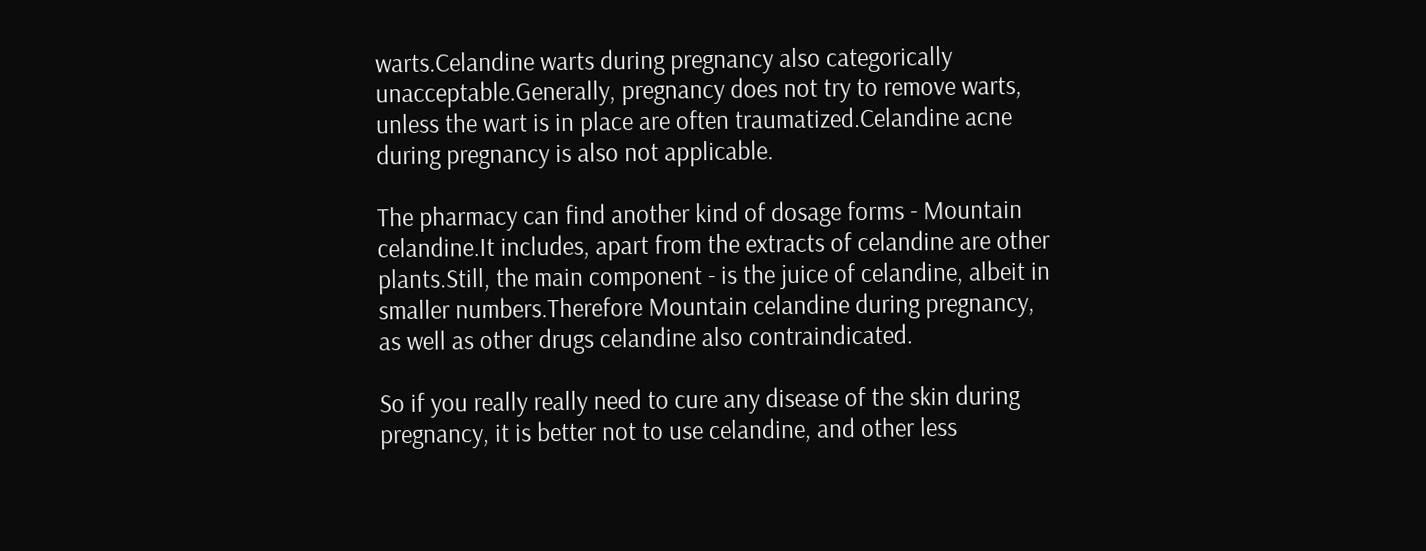warts.Celandine warts during pregnancy also categorically unacceptable.Generally, pregnancy does not try to remove warts, unless the wart is in place are often traumatized.Celandine acne during pregnancy is also not applicable.

The pharmacy can find another kind of dosage forms - Mountain celandine.It includes, apart from the extracts of celandine are other plants.Still, the main component - is the juice of celandine, albeit in smaller numbers.Therefore Mountain celandine during pregnancy, as well as other drugs celandine also contraindicated.

So if you really really need to cure any disease of the skin during pregnancy, it is better not to use celandine, and other less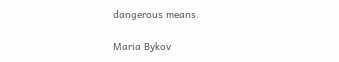dangerous means.

Maria Bykov